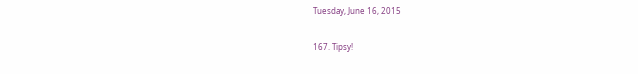Tuesday, June 16, 2015

167. Tipsy!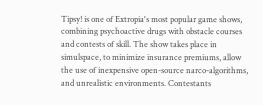Tipsy! is one of Extropia's most popular game shows, combining psychoactive drugs with obstacle courses and contests of skill. The show takes place in simulspace, to minimize insurance premiums, allow the use of inexpensive open-source narco-algorithms, and unrealistic environments. Contestants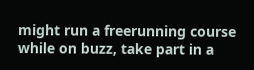might run a freerunning course while on buzz, take part in a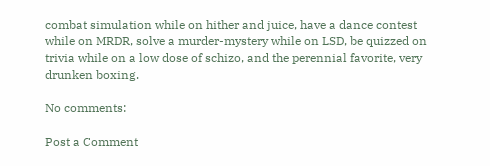combat simulation while on hither and juice, have a dance contest while on MRDR, solve a murder-mystery while on LSD, be quizzed on trivia while on a low dose of schizo, and the perennial favorite, very drunken boxing.

No comments:

Post a Comment